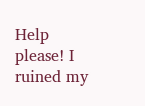Help please! I ruined my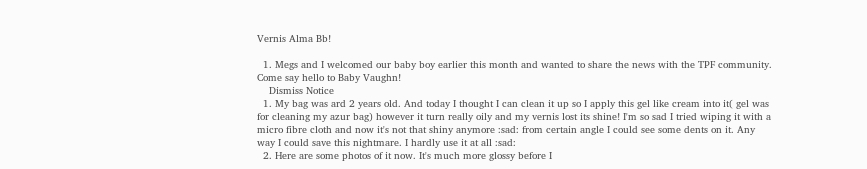Vernis Alma Bb!

  1. Megs and I welcomed our baby boy earlier this month and wanted to share the news with the TPF community. Come say hello to Baby Vaughn!
    Dismiss Notice
  1. My bag was ard 2 years old. And today I thought I can clean it up so I apply this gel like cream into it( gel was for cleaning my azur bag) however it turn really oily and my vernis lost its shine! I'm so sad I tried wiping it with a micro fibre cloth and now it's not that shiny anymore :sad: from certain angle I could see some dents on it. Any way I could save this nightmare. I hardly use it at all :sad:
  2. Here are some photos of it now. It's much more glossy before I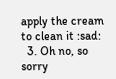apply the cream to clean it :sad:
  3. Oh no, so sorry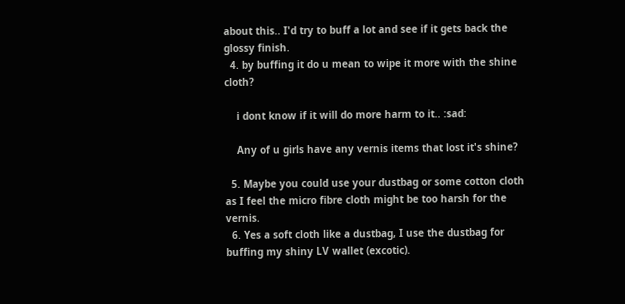about this.. I'd try to buff a lot and see if it gets back the glossy finish.
  4. by buffing it do u mean to wipe it more with the shine cloth?

    i dont know if it will do more harm to it.. :sad:

    Any of u girls have any vernis items that lost it's shine?

  5. Maybe you could use your dustbag or some cotton cloth as I feel the micro fibre cloth might be too harsh for the vernis.
  6. Yes a soft cloth like a dustbag, I use the dustbag for buffing my shiny LV wallet (excotic).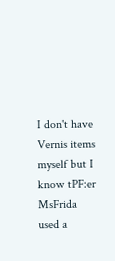I don't have Vernis items myself but I know tPF:er MsFrida used a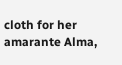cloth for her amarante Alma,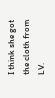I think she got the cloth from LV.